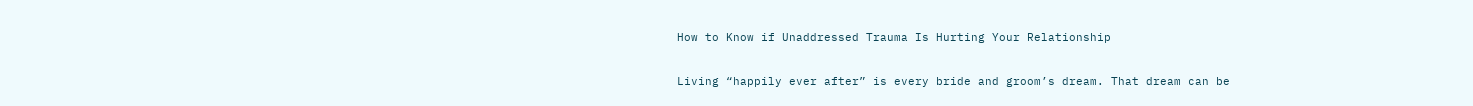How to Know if Unaddressed Trauma Is Hurting Your Relationship

Living “happily ever after” is every bride and groom’s dream. That dream can be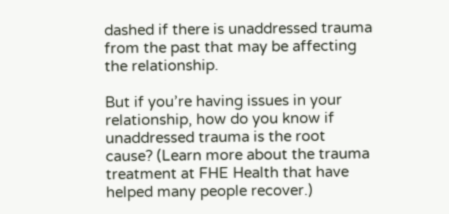dashed if there is unaddressed trauma from the past that may be affecting the relationship.

But if you’re having issues in your relationship, how do you know if unaddressed trauma is the root cause? (Learn more about the trauma treatment at FHE Health that have helped many people recover.)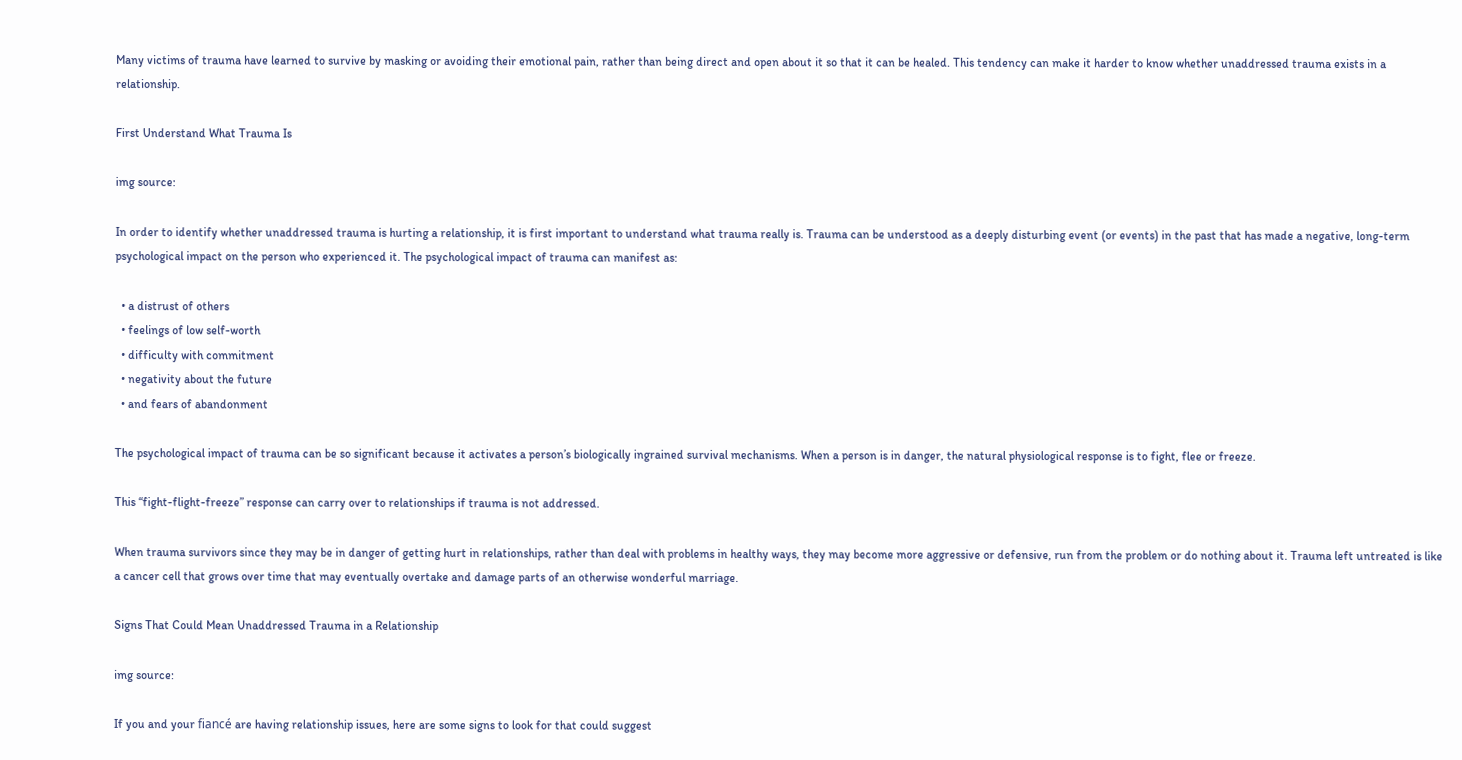Many victims of trauma have learned to survive by masking or avoiding their emotional pain, rather than being direct and open about it so that it can be healed. This tendency can make it harder to know whether unaddressed trauma exists in a relationship.

First Understand What Trauma Is

img source:

In order to identify whether unaddressed trauma is hurting a relationship, it is first important to understand what trauma really is. Trauma can be understood as a deeply disturbing event (or events) in the past that has made a negative, long-term psychological impact on the person who experienced it. The psychological impact of trauma can manifest as:

  • a distrust of others
  • feelings of low self-worth
  • difficulty with commitment
  • negativity about the future
  • and fears of abandonment

The psychological impact of trauma can be so significant because it activates a person’s biologically ingrained survival mechanisms. When a person is in danger, the natural physiological response is to fight, flee or freeze.

This “fight-flight-freeze” response can carry over to relationships if trauma is not addressed.

When trauma survivors since they may be in danger of getting hurt in relationships, rather than deal with problems in healthy ways, they may become more aggressive or defensive, run from the problem or do nothing about it. Trauma left untreated is like a cancer cell that grows over time that may eventually overtake and damage parts of an otherwise wonderful marriage.

Signs That Could Mean Unaddressed Trauma in a Relationship

img source:

If you and your fiancé are having relationship issues, here are some signs to look for that could suggest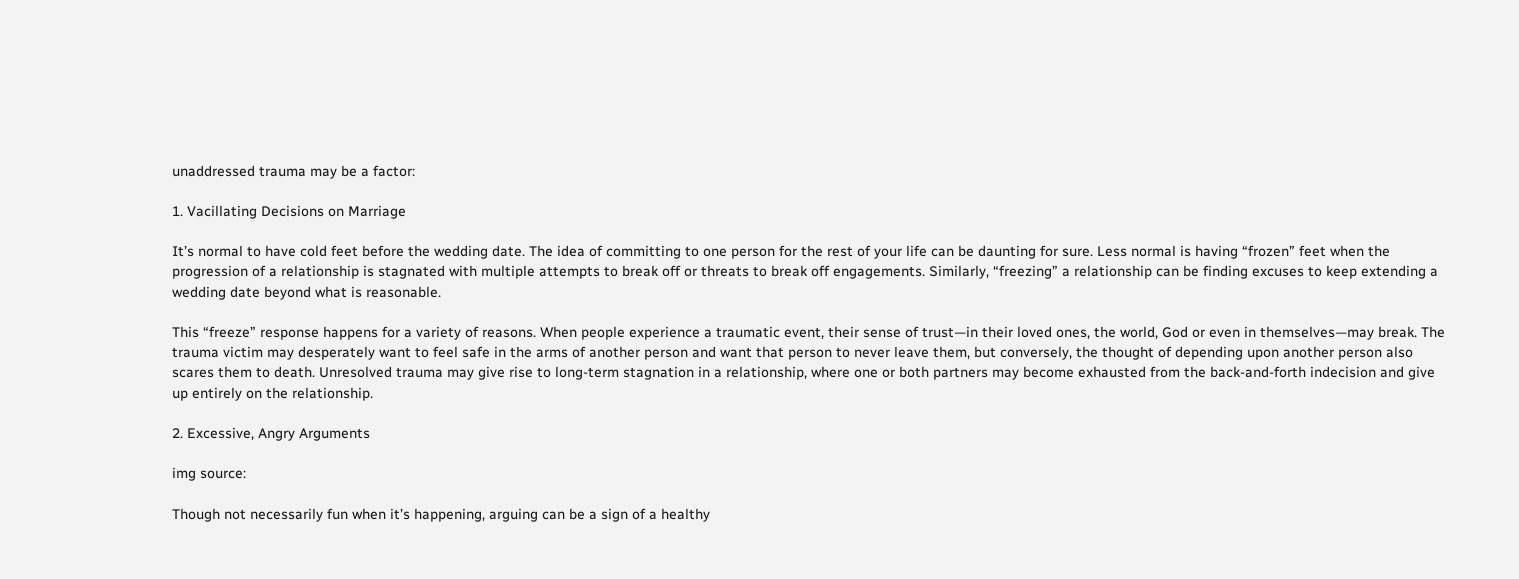unaddressed trauma may be a factor:

1. Vacillating Decisions on Marriage

It’s normal to have cold feet before the wedding date. The idea of committing to one person for the rest of your life can be daunting for sure. Less normal is having “frozen” feet when the progression of a relationship is stagnated with multiple attempts to break off or threats to break off engagements. Similarly, “freezing” a relationship can be finding excuses to keep extending a wedding date beyond what is reasonable.

This “freeze” response happens for a variety of reasons. When people experience a traumatic event, their sense of trust—in their loved ones, the world, God or even in themselves—may break. The trauma victim may desperately want to feel safe in the arms of another person and want that person to never leave them, but conversely, the thought of depending upon another person also scares them to death. Unresolved trauma may give rise to long-term stagnation in a relationship, where one or both partners may become exhausted from the back-and-forth indecision and give up entirely on the relationship.

2. Excessive, Angry Arguments

img source:

Though not necessarily fun when it’s happening, arguing can be a sign of a healthy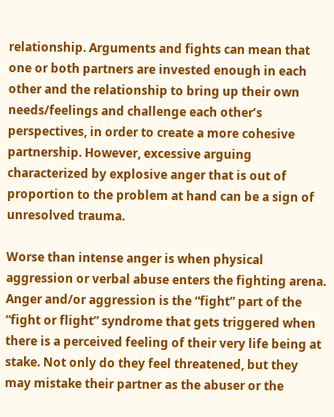relationship. Arguments and fights can mean that one or both partners are invested enough in each other and the relationship to bring up their own needs/feelings and challenge each other’s perspectives, in order to create a more cohesive partnership. However, excessive arguing characterized by explosive anger that is out of proportion to the problem at hand can be a sign of unresolved trauma.

Worse than intense anger is when physical aggression or verbal abuse enters the fighting arena. Anger and/or aggression is the “fight” part of the “fight or flight” syndrome that gets triggered when there is a perceived feeling of their very life being at stake. Not only do they feel threatened, but they may mistake their partner as the abuser or the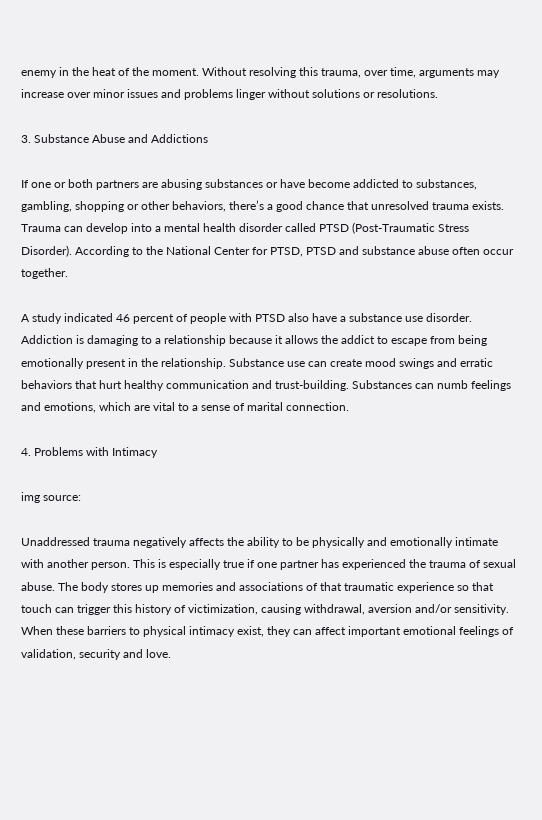enemy in the heat of the moment. Without resolving this trauma, over time, arguments may increase over minor issues and problems linger without solutions or resolutions.

3. Substance Abuse and Addictions

If one or both partners are abusing substances or have become addicted to substances, gambling, shopping or other behaviors, there’s a good chance that unresolved trauma exists. Trauma can develop into a mental health disorder called PTSD (Post-Traumatic Stress Disorder). According to the National Center for PTSD, PTSD and substance abuse often occur together.

A study indicated 46 percent of people with PTSD also have a substance use disorder. Addiction is damaging to a relationship because it allows the addict to escape from being emotionally present in the relationship. Substance use can create mood swings and erratic behaviors that hurt healthy communication and trust-building. Substances can numb feelings and emotions, which are vital to a sense of marital connection.

4. Problems with Intimacy

img source:

Unaddressed trauma negatively affects the ability to be physically and emotionally intimate with another person. This is especially true if one partner has experienced the trauma of sexual abuse. The body stores up memories and associations of that traumatic experience so that touch can trigger this history of victimization, causing withdrawal, aversion and/or sensitivity. When these barriers to physical intimacy exist, they can affect important emotional feelings of validation, security and love.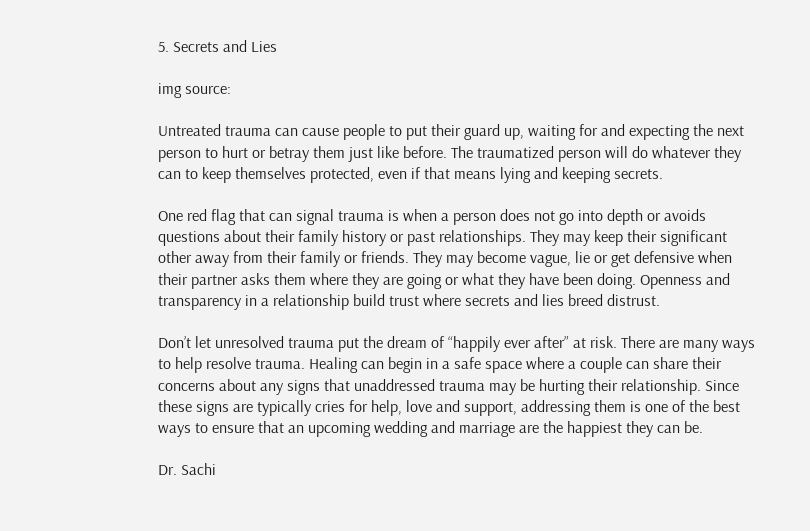5. Secrets and Lies

img source:

Untreated trauma can cause people to put their guard up, waiting for and expecting the next person to hurt or betray them just like before. The traumatized person will do whatever they can to keep themselves protected, even if that means lying and keeping secrets.

One red flag that can signal trauma is when a person does not go into depth or avoids questions about their family history or past relationships. They may keep their significant other away from their family or friends. They may become vague, lie or get defensive when their partner asks them where they are going or what they have been doing. Openness and transparency in a relationship build trust where secrets and lies breed distrust.

Don’t let unresolved trauma put the dream of “happily ever after” at risk. There are many ways to help resolve trauma. Healing can begin in a safe space where a couple can share their concerns about any signs that unaddressed trauma may be hurting their relationship. Since these signs are typically cries for help, love and support, addressing them is one of the best ways to ensure that an upcoming wedding and marriage are the happiest they can be.

Dr. Sachi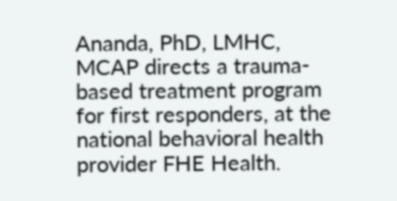Ananda, PhD, LMHC, MCAP directs a trauma-based treatment program for first responders, at the national behavioral health provider FHE Health.